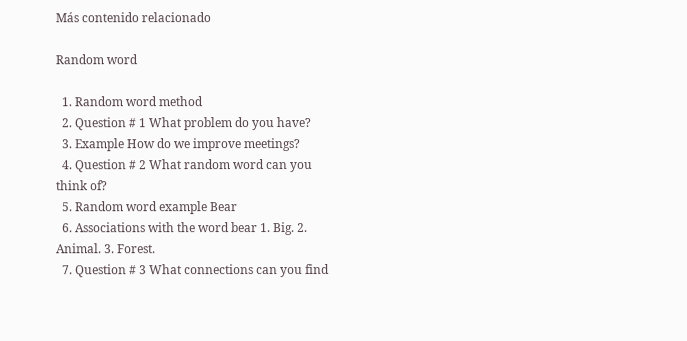Más contenido relacionado

Random word

  1. Random word method
  2. Question # 1 What problem do you have?
  3. Example How do we improve meetings?
  4. Question # 2 What random word can you think of?
  5. Random word example Bear
  6. Associations with the word bear 1. Big. 2. Animal. 3. Forest.
  7. Question # 3 What connections can you find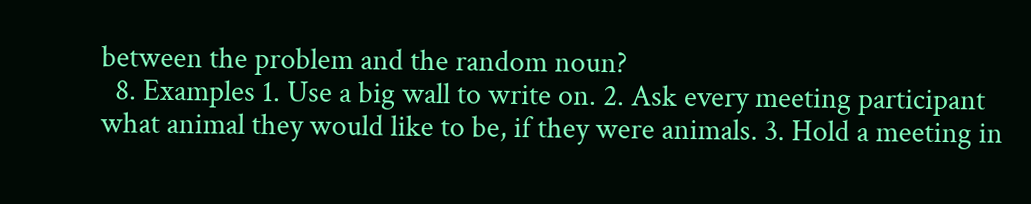between the problem and the random noun?
  8. Examples 1. Use a big wall to write on. 2. Ask every meeting participant what animal they would like to be, if they were animals. 3. Hold a meeting in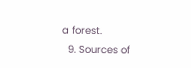a forest.
  9. Sources of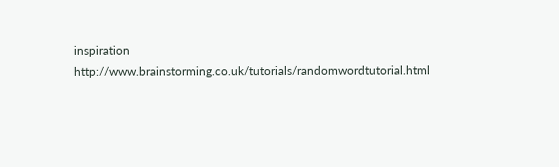inspiration http://www.brainstorming.co.uk/tutorials/randomwordtutorial.html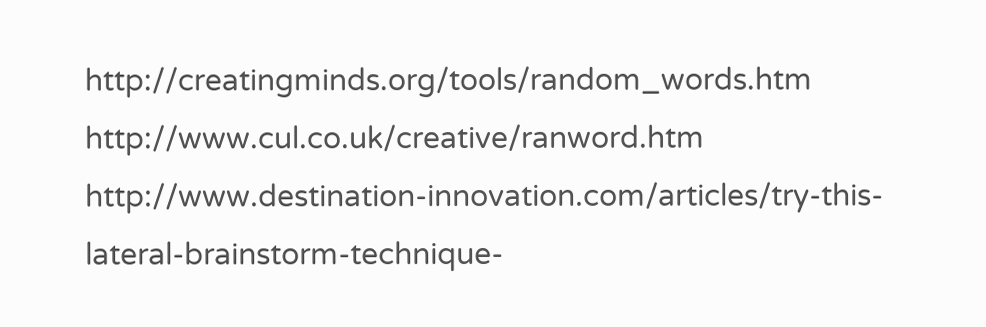http://creatingminds.org/tools/random_words.htm http://www.cul.co.uk/creative/ranword.htm http://www.destination-innovation.com/articles/try-this-lateral-brainstorm-technique-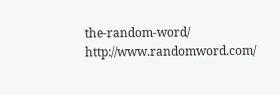the-random-word/ http://www.randomword.com/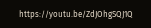https://youtu.be/ZdJOhgSQJ1Q